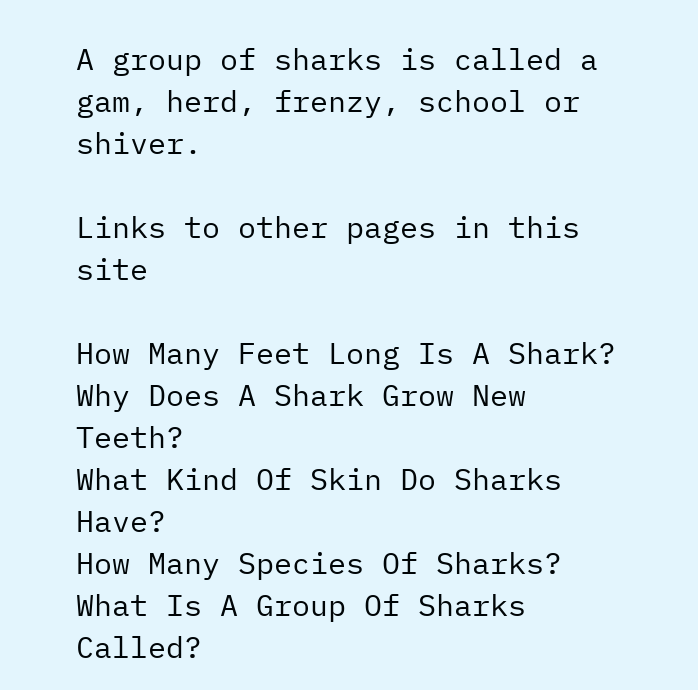A group of sharks is called a gam, herd, frenzy, school or shiver.

Links to other pages in this site

How Many Feet Long Is A Shark?
Why Does A Shark Grow New Teeth?
What Kind Of Skin Do Sharks Have?
How Many Species Of Sharks?
What Is A Group Of Sharks Called?